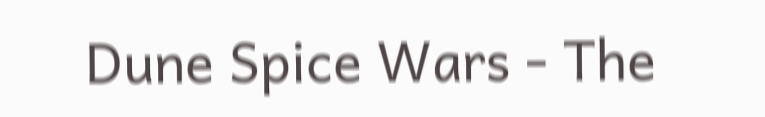Dune Spice Wars - The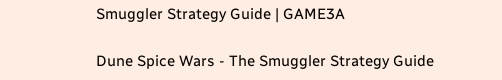Smuggler Strategy Guide | GAME3A

Dune Spice Wars - The Smuggler Strategy Guide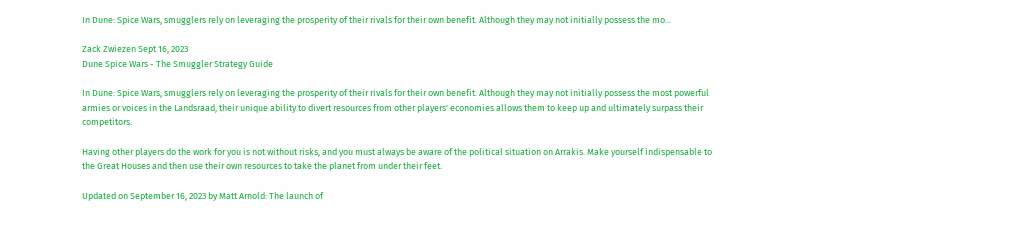In Dune: Spice Wars, smugglers rely on leveraging the prosperity of their rivals for their own benefit. Although they may not initially possess the mo...

Zack Zwiezen Sept 16, 2023
Dune Spice Wars - The Smuggler Strategy Guide

In Dune: Spice Wars, smugglers rely on leveraging the prosperity of their rivals for their own benefit. Although they may not initially possess the most powerful armies or voices in the Landsraad, their unique ability to divert resources from other players' economies allows them to keep up and ultimately surpass their competitors.

Having other players do the work for you is not without risks, and you must always be aware of the political situation on Arrakis. Make yourself indispensable to the Great Houses and then use their own resources to take the planet from under their feet.

Updated on September 16, 2023 by Matt Arnold: The launch of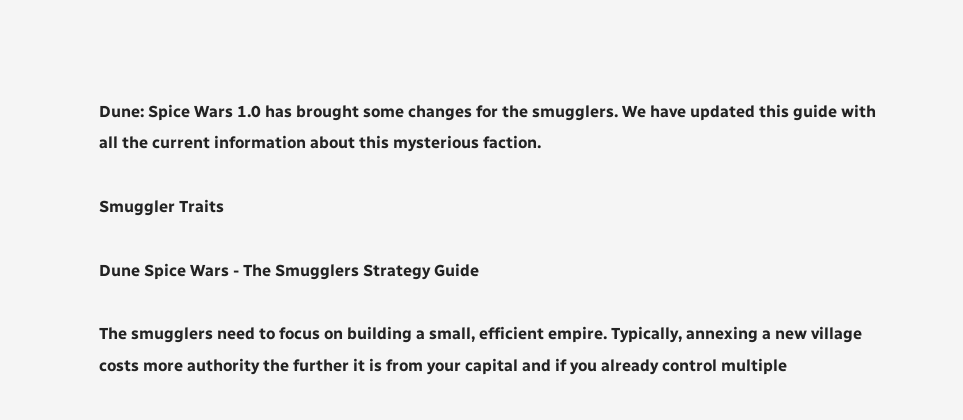Dune: Spice Wars 1.0 has brought some changes for the smugglers. We have updated this guide with all the current information about this mysterious faction.

Smuggler Traits

Dune Spice Wars - The Smugglers Strategy Guide

The smugglers need to focus on building a small, efficient empire. Typically, annexing a new village costs more authority the further it is from your capital and if you already control multiple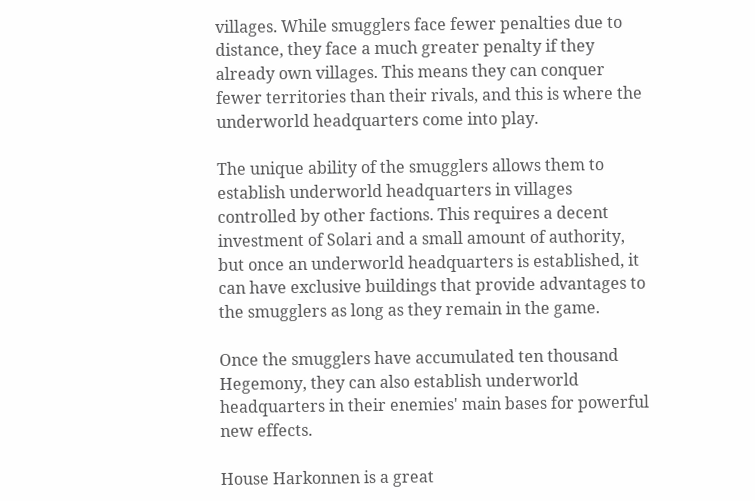villages. While smugglers face fewer penalties due to distance, they face a much greater penalty if they already own villages. This means they can conquer fewer territories than their rivals, and this is where the underworld headquarters come into play.

The unique ability of the smugglers allows them to establish underworld headquarters in villages controlled by other factions. This requires a decent investment of Solari and a small amount of authority, but once an underworld headquarters is established, it can have exclusive buildings that provide advantages to the smugglers as long as they remain in the game.

Once the smugglers have accumulated ten thousand Hegemony, they can also establish underworld headquarters in their enemies' main bases for powerful new effects.

House Harkonnen is a great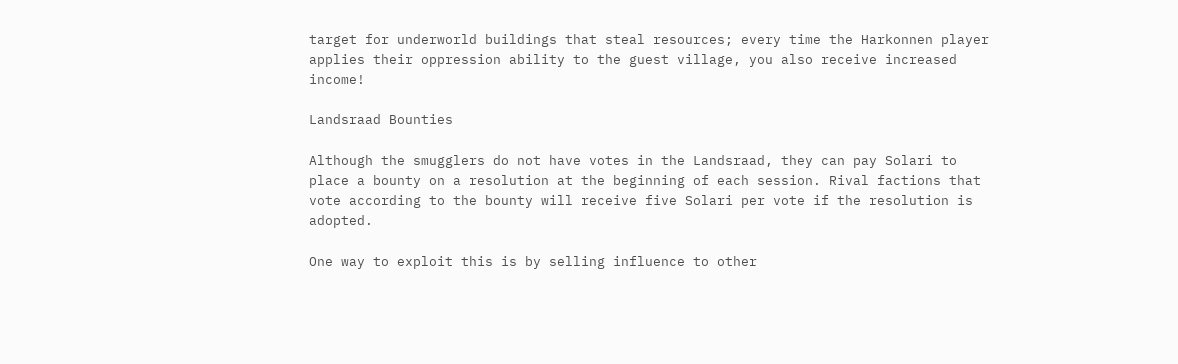target for underworld buildings that steal resources; every time the Harkonnen player applies their oppression ability to the guest village, you also receive increased income!

Landsraad Bounties

Although the smugglers do not have votes in the Landsraad, they can pay Solari to place a bounty on a resolution at the beginning of each session. Rival factions that vote according to the bounty will receive five Solari per vote if the resolution is adopted.

One way to exploit this is by selling influence to other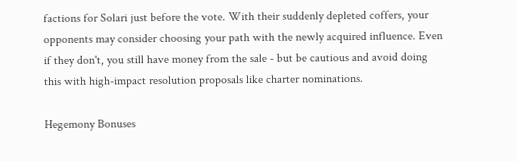factions for Solari just before the vote. With their suddenly depleted coffers, your opponents may consider choosing your path with the newly acquired influence. Even if they don't, you still have money from the sale - but be cautious and avoid doing this with high-impact resolution proposals like charter nominations.

Hegemony Bonuses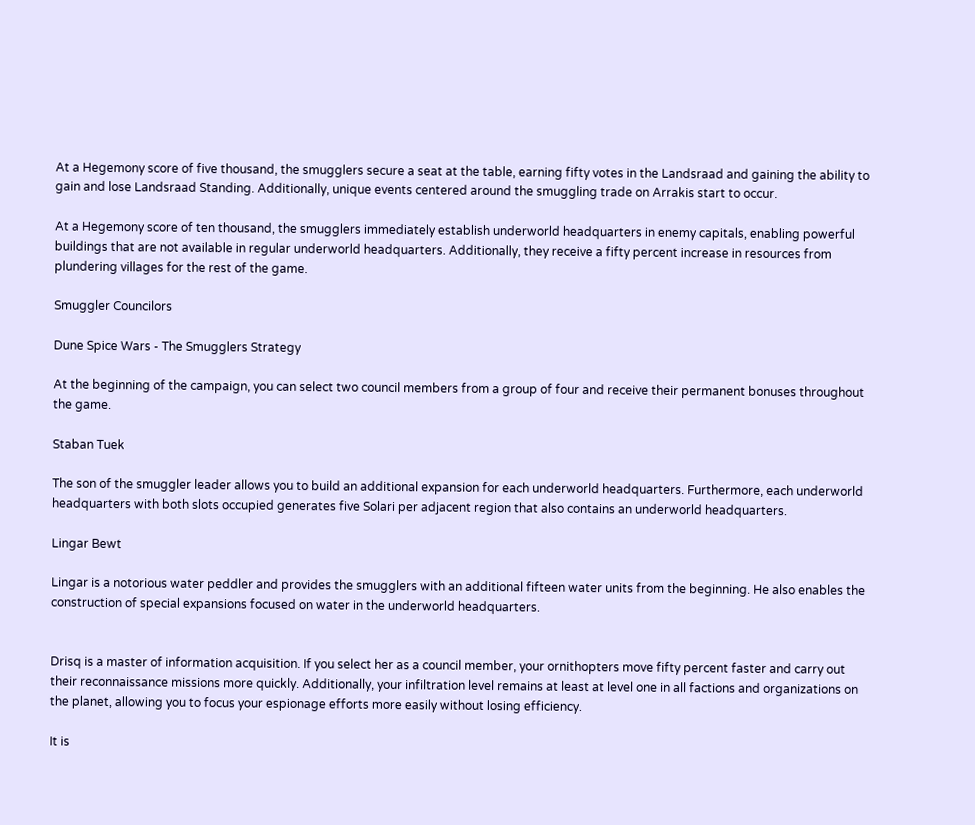At a Hegemony score of five thousand, the smugglers secure a seat at the table, earning fifty votes in the Landsraad and gaining the ability to gain and lose Landsraad Standing. Additionally, unique events centered around the smuggling trade on Arrakis start to occur.

At a Hegemony score of ten thousand, the smugglers immediately establish underworld headquarters in enemy capitals, enabling powerful buildings that are not available in regular underworld headquarters. Additionally, they receive a fifty percent increase in resources from plundering villages for the rest of the game.

Smuggler Councilors

Dune Spice Wars - The Smugglers Strategy

At the beginning of the campaign, you can select two council members from a group of four and receive their permanent bonuses throughout the game.

Staban Tuek

The son of the smuggler leader allows you to build an additional expansion for each underworld headquarters. Furthermore, each underworld headquarters with both slots occupied generates five Solari per adjacent region that also contains an underworld headquarters.

Lingar Bewt

Lingar is a notorious water peddler and provides the smugglers with an additional fifteen water units from the beginning. He also enables the construction of special expansions focused on water in the underworld headquarters.


Drisq is a master of information acquisition. If you select her as a council member, your ornithopters move fifty percent faster and carry out their reconnaissance missions more quickly. Additionally, your infiltration level remains at least at level one in all factions and organizations on the planet, allowing you to focus your espionage efforts more easily without losing efficiency.

It is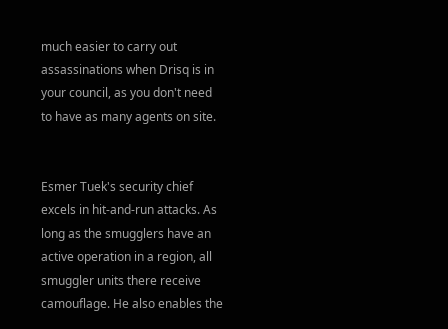much easier to carry out assassinations when Drisq is in your council, as you don't need to have as many agents on site.


Esmer Tuek's security chief excels in hit-and-run attacks. As long as the smugglers have an active operation in a region, all smuggler units there receive camouflage. He also enables the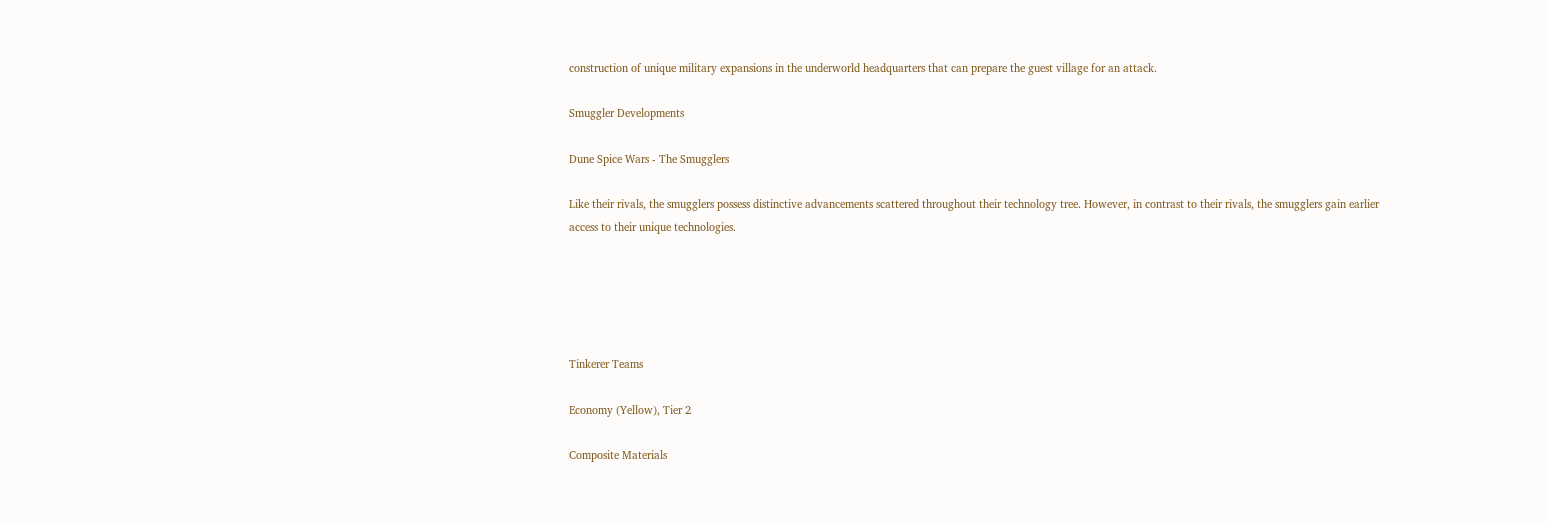construction of unique military expansions in the underworld headquarters that can prepare the guest village for an attack.

Smuggler Developments

Dune Spice Wars - The Smugglers

Like their rivals, the smugglers possess distinctive advancements scattered throughout their technology tree. However, in contrast to their rivals, the smugglers gain earlier access to their unique technologies.





Tinkerer Teams

Economy (Yellow), Tier 2

Composite Materials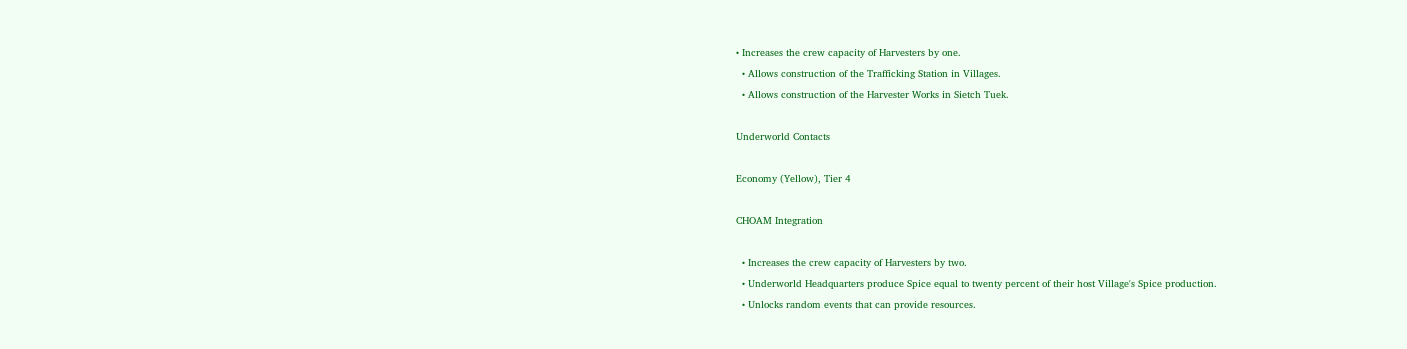• Increases the crew capacity of Harvesters by one.
  • Allows construction of the Trafficking Station in Villages.
  • Allows construction of the Harvester Works in Sietch Tuek.

Underworld Contacts

Economy (Yellow), Tier 4

CHOAM Integration

  • Increases the crew capacity of Harvesters by two.
  • Underworld Headquarters produce Spice equal to twenty percent of their host Village's Spice production.
  • Unlocks random events that can provide resources.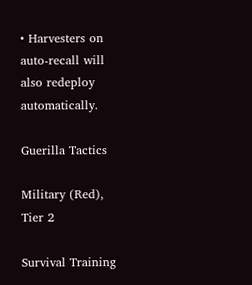• Harvesters on auto-recall will also redeploy automatically.

Guerilla Tactics

Military (Red), Tier 2

Survival Training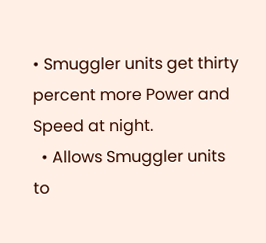• Smuggler units get thirty percent more Power and Speed at night.
  • Allows Smuggler units to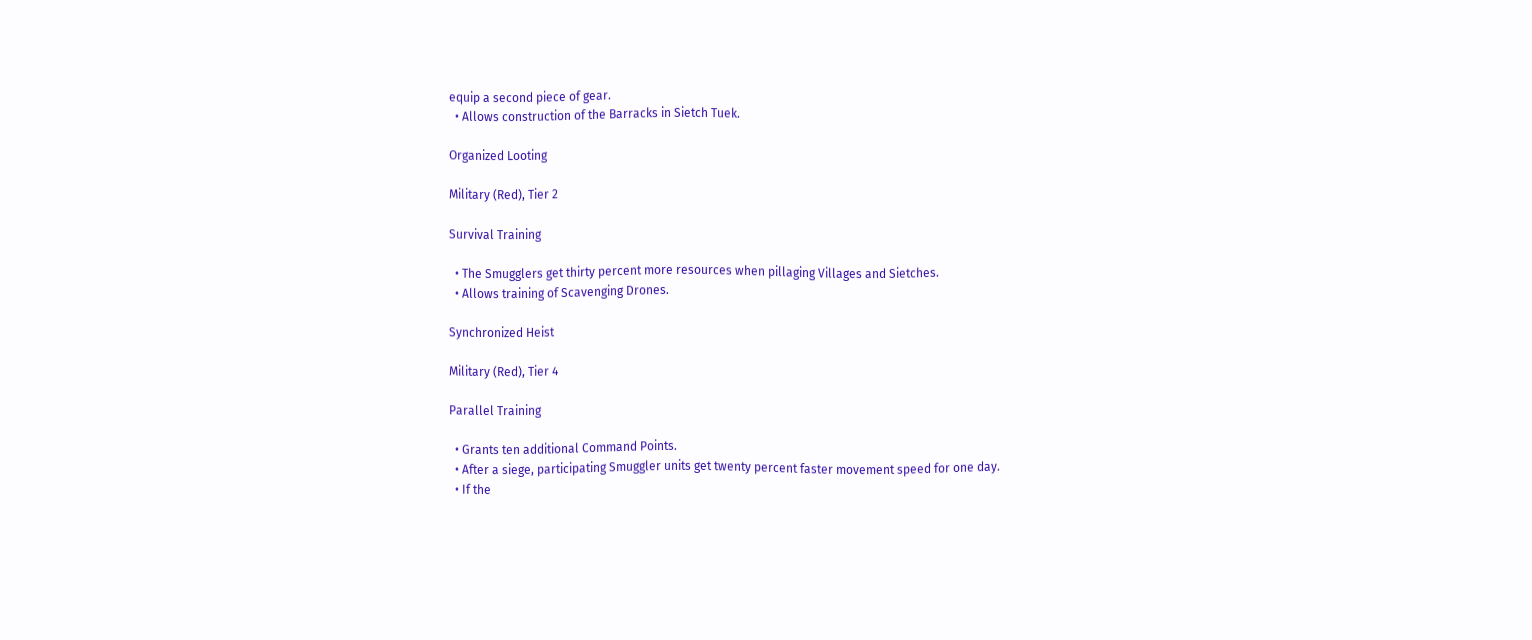equip a second piece of gear.
  • Allows construction of the Barracks in Sietch Tuek.

Organized Looting

Military (Red), Tier 2

Survival Training

  • The Smugglers get thirty percent more resources when pillaging Villages and Sietches.
  • Allows training of Scavenging Drones.

Synchronized Heist

Military (Red), Tier 4

Parallel Training

  • Grants ten additional Command Points.
  • After a siege, participating Smuggler units get twenty percent faster movement speed for one day.
  • If the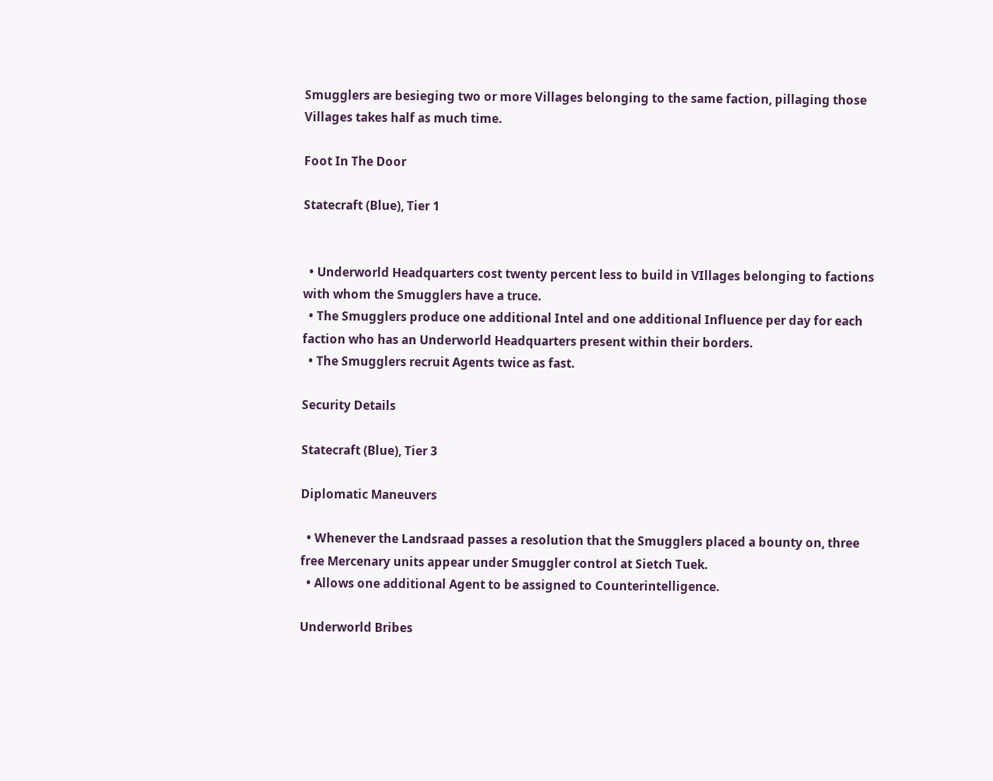Smugglers are besieging two or more Villages belonging to the same faction, pillaging those Villages takes half as much time.

Foot In The Door

Statecraft (Blue), Tier 1


  • Underworld Headquarters cost twenty percent less to build in VIllages belonging to factions with whom the Smugglers have a truce.
  • The Smugglers produce one additional Intel and one additional Influence per day for each faction who has an Underworld Headquarters present within their borders.
  • The Smugglers recruit Agents twice as fast.

Security Details

Statecraft (Blue), Tier 3

Diplomatic Maneuvers

  • Whenever the Landsraad passes a resolution that the Smugglers placed a bounty on, three free Mercenary units appear under Smuggler control at Sietch Tuek.
  • Allows one additional Agent to be assigned to Counterintelligence.

Underworld Bribes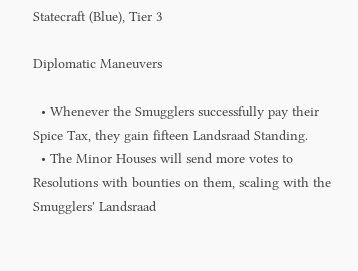Statecraft (Blue), Tier 3

Diplomatic Maneuvers

  • Whenever the Smugglers successfully pay their Spice Tax, they gain fifteen Landsraad Standing.
  • The Minor Houses will send more votes to Resolutions with bounties on them, scaling with the Smugglers' Landsraad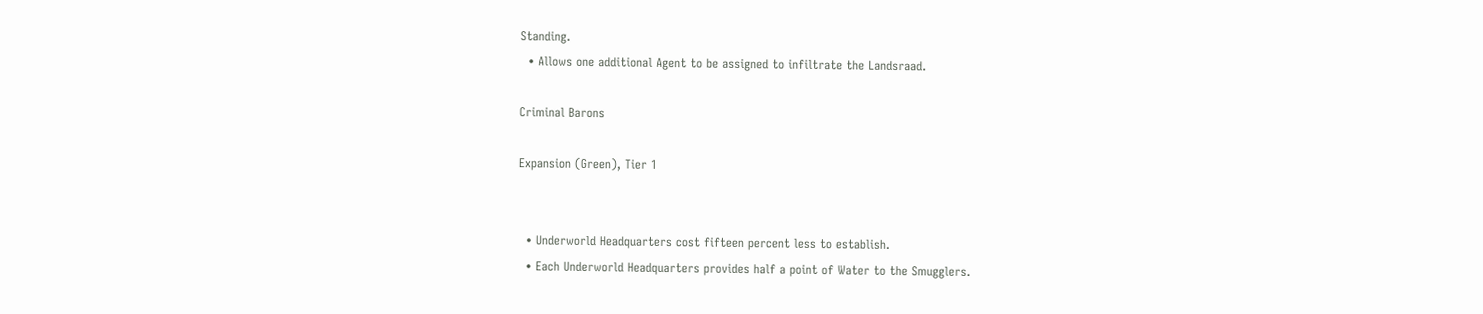Standing.
  • Allows one additional Agent to be assigned to infiltrate the Landsraad.

Criminal Barons

Expansion (Green), Tier 1


  • Underworld Headquarters cost fifteen percent less to establish.
  • Each Underworld Headquarters provides half a point of Water to the Smugglers.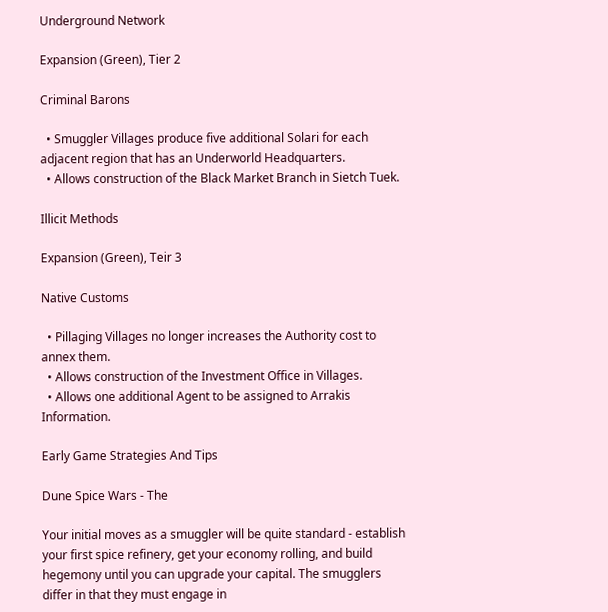Underground Network

Expansion (Green), Tier 2

Criminal Barons

  • Smuggler Villages produce five additional Solari for each adjacent region that has an Underworld Headquarters.
  • Allows construction of the Black Market Branch in Sietch Tuek.

Illicit Methods

Expansion (Green), Teir 3

Native Customs

  • Pillaging Villages no longer increases the Authority cost to annex them.
  • Allows construction of the Investment Office in Villages.
  • Allows one additional Agent to be assigned to Arrakis Information.

Early Game Strategies And Tips

Dune Spice Wars - The

Your initial moves as a smuggler will be quite standard - establish your first spice refinery, get your economy rolling, and build hegemony until you can upgrade your capital. The smugglers differ in that they must engage in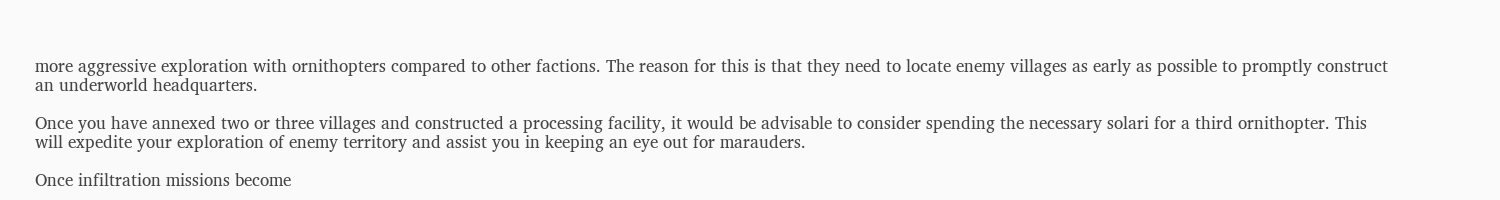more aggressive exploration with ornithopters compared to other factions. The reason for this is that they need to locate enemy villages as early as possible to promptly construct an underworld headquarters.

Once you have annexed two or three villages and constructed a processing facility, it would be advisable to consider spending the necessary solari for a third ornithopter. This will expedite your exploration of enemy territory and assist you in keeping an eye out for marauders.

Once infiltration missions become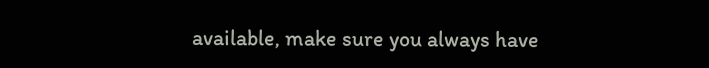available, make sure you always have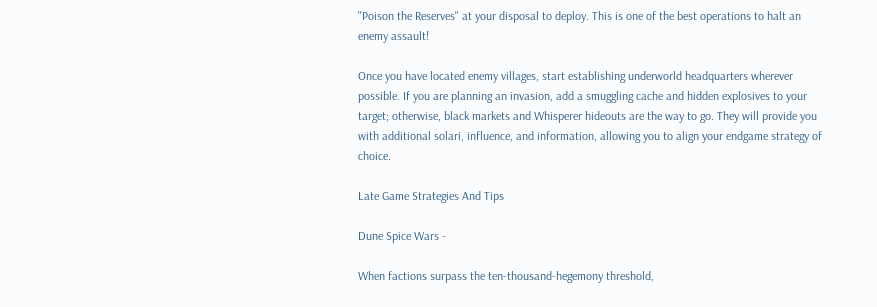"Poison the Reserves" at your disposal to deploy. This is one of the best operations to halt an enemy assault!

Once you have located enemy villages, start establishing underworld headquarters wherever possible. If you are planning an invasion, add a smuggling cache and hidden explosives to your target; otherwise, black markets and Whisperer hideouts are the way to go. They will provide you with additional solari, influence, and information, allowing you to align your endgame strategy of choice.

Late Game Strategies And Tips

Dune Spice Wars -

When factions surpass the ten-thousand-hegemony threshold,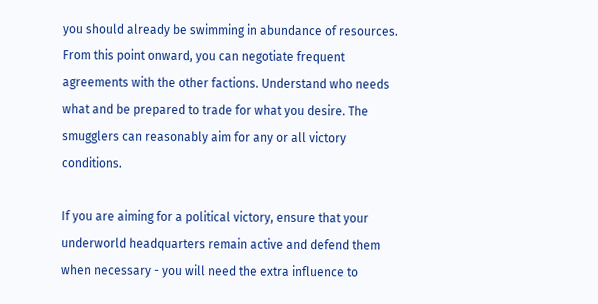you should already be swimming in abundance of resources. From this point onward, you can negotiate frequent agreements with the other factions. Understand who needs what and be prepared to trade for what you desire. The smugglers can reasonably aim for any or all victory conditions.

If you are aiming for a political victory, ensure that your underworld headquarters remain active and defend them when necessary - you will need the extra influence to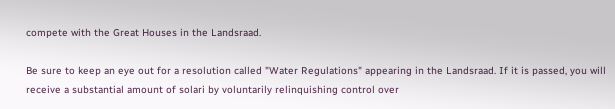compete with the Great Houses in the Landsraad.

Be sure to keep an eye out for a resolution called "Water Regulations" appearing in the Landsraad. If it is passed, you will receive a substantial amount of solari by voluntarily relinquishing control over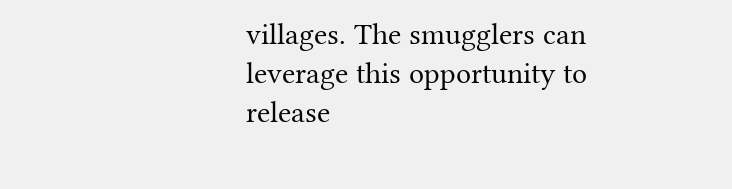villages. The smugglers can leverage this opportunity to release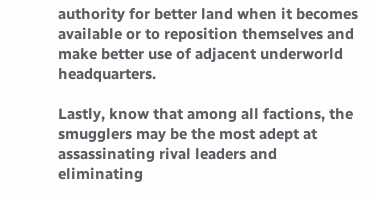authority for better land when it becomes available or to reposition themselves and make better use of adjacent underworld headquarters.

Lastly, know that among all factions, the smugglers may be the most adept at assassinating rival leaders and eliminating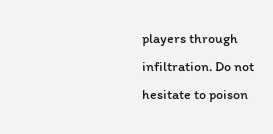players through infiltration. Do not hesitate to poison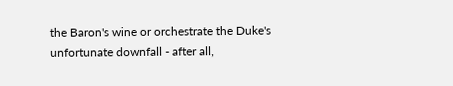the Baron's wine or orchestrate the Duke's unfortunate downfall - after all,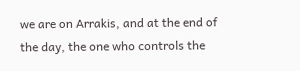we are on Arrakis, and at the end of the day, the one who controls the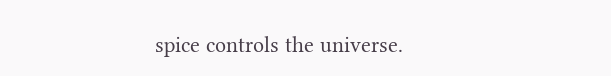spice controls the universe.